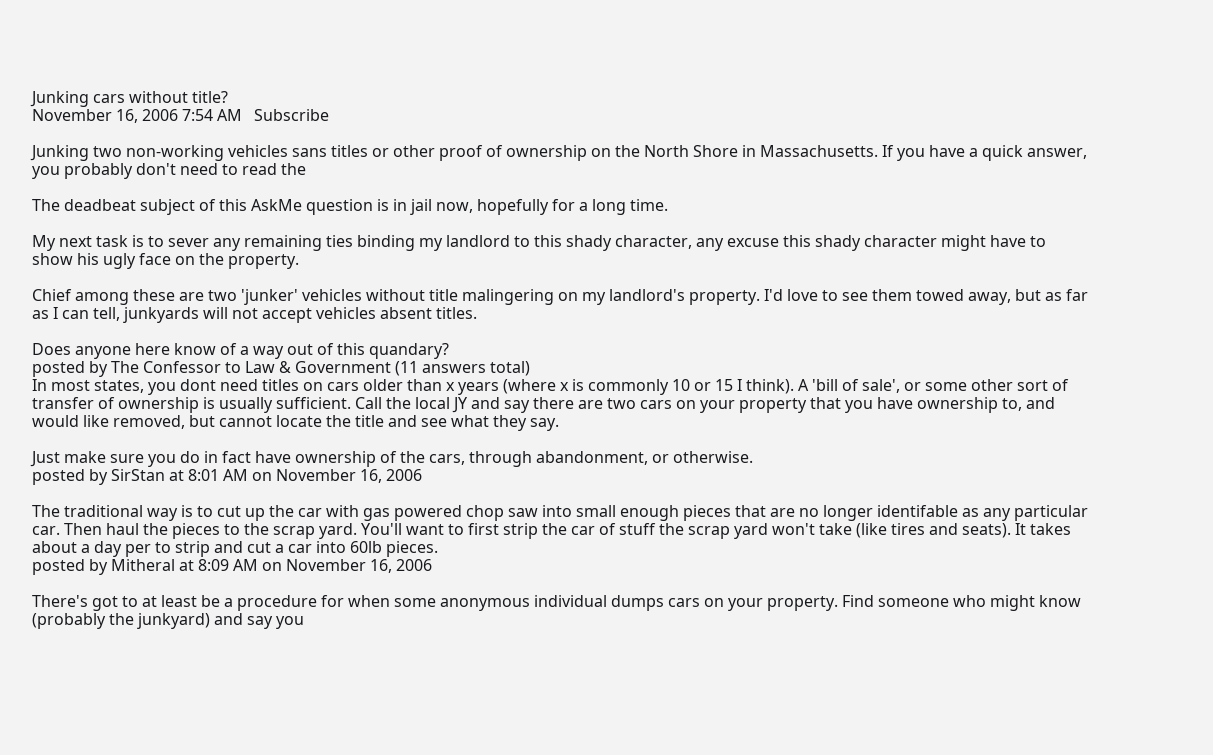Junking cars without title?
November 16, 2006 7:54 AM   Subscribe

Junking two non-working vehicles sans titles or other proof of ownership on the North Shore in Massachusetts. If you have a quick answer, you probably don't need to read the

The deadbeat subject of this AskMe question is in jail now, hopefully for a long time.

My next task is to sever any remaining ties binding my landlord to this shady character, any excuse this shady character might have to show his ugly face on the property.

Chief among these are two 'junker' vehicles without title malingering on my landlord's property. I'd love to see them towed away, but as far as I can tell, junkyards will not accept vehicles absent titles.

Does anyone here know of a way out of this quandary?
posted by The Confessor to Law & Government (11 answers total)
In most states, you dont need titles on cars older than x years (where x is commonly 10 or 15 I think). A 'bill of sale', or some other sort of transfer of ownership is usually sufficient. Call the local JY and say there are two cars on your property that you have ownership to, and would like removed, but cannot locate the title and see what they say.

Just make sure you do in fact have ownership of the cars, through abandonment, or otherwise.
posted by SirStan at 8:01 AM on November 16, 2006

The traditional way is to cut up the car with gas powered chop saw into small enough pieces that are no longer identifable as any particular car. Then haul the pieces to the scrap yard. You'll want to first strip the car of stuff the scrap yard won't take (like tires and seats). It takes about a day per to strip and cut a car into 60lb pieces.
posted by Mitheral at 8:09 AM on November 16, 2006

There's got to at least be a procedure for when some anonymous individual dumps cars on your property. Find someone who might know (probably the junkyard) and say you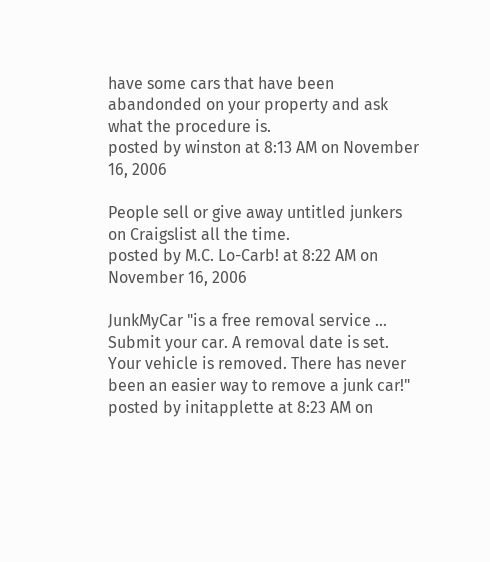have some cars that have been abandonded on your property and ask what the procedure is.
posted by winston at 8:13 AM on November 16, 2006

People sell or give away untitled junkers on Craigslist all the time.
posted by M.C. Lo-Carb! at 8:22 AM on November 16, 2006

JunkMyCar "is a free removal service ... Submit your car. A removal date is set. Your vehicle is removed. There has never been an easier way to remove a junk car!"
posted by initapplette at 8:23 AM on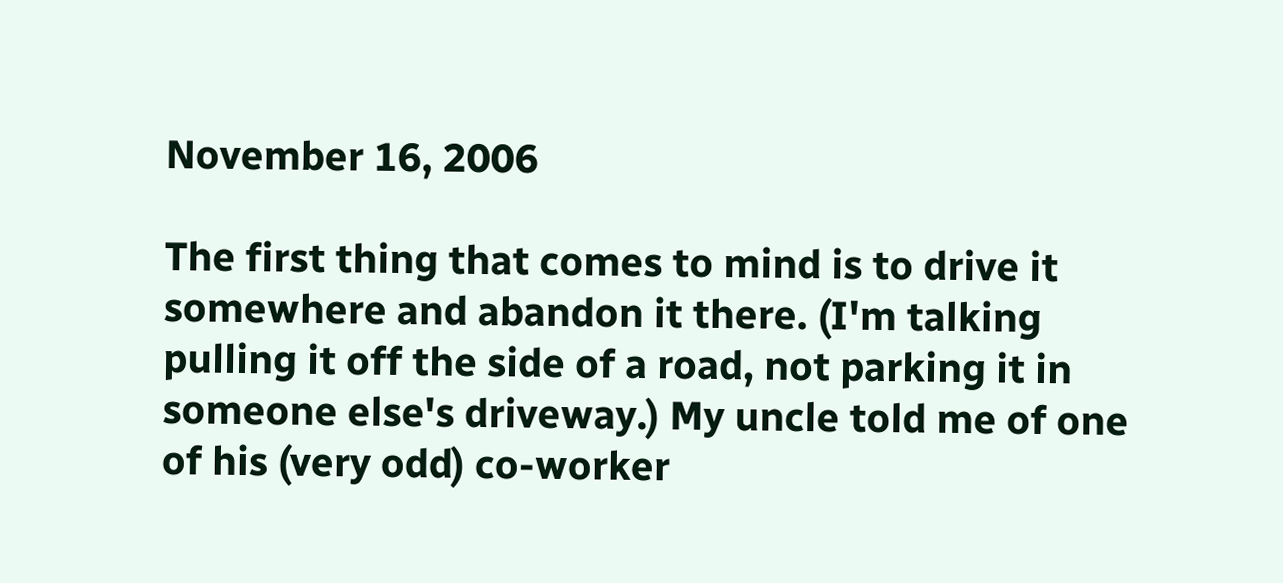November 16, 2006

The first thing that comes to mind is to drive it somewhere and abandon it there. (I'm talking pulling it off the side of a road, not parking it in someone else's driveway.) My uncle told me of one of his (very odd) co-worker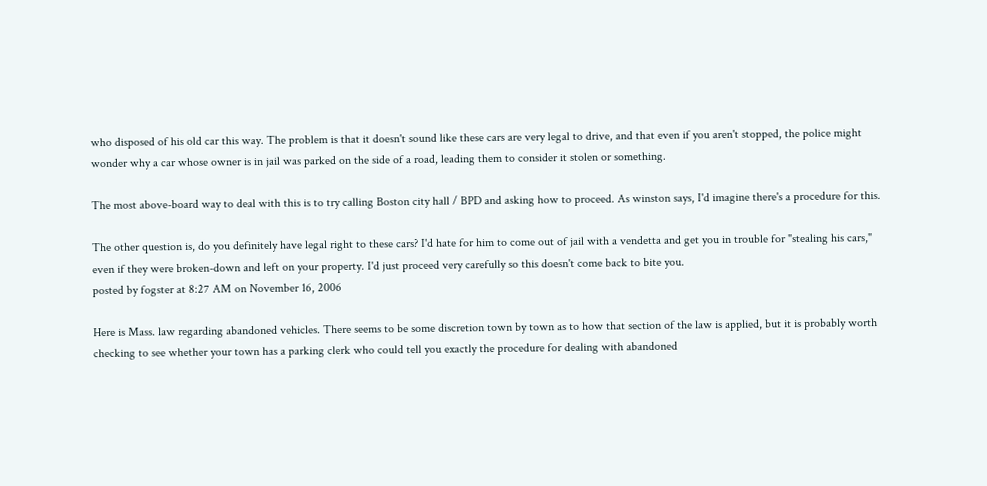who disposed of his old car this way. The problem is that it doesn't sound like these cars are very legal to drive, and that even if you aren't stopped, the police might wonder why a car whose owner is in jail was parked on the side of a road, leading them to consider it stolen or something.

The most above-board way to deal with this is to try calling Boston city hall / BPD and asking how to proceed. As winston says, I'd imagine there's a procedure for this.

The other question is, do you definitely have legal right to these cars? I'd hate for him to come out of jail with a vendetta and get you in trouble for "stealing his cars," even if they were broken-down and left on your property. I'd just proceed very carefully so this doesn't come back to bite you.
posted by fogster at 8:27 AM on November 16, 2006

Here is Mass. law regarding abandoned vehicles. There seems to be some discretion town by town as to how that section of the law is applied, but it is probably worth checking to see whether your town has a parking clerk who could tell you exactly the procedure for dealing with abandoned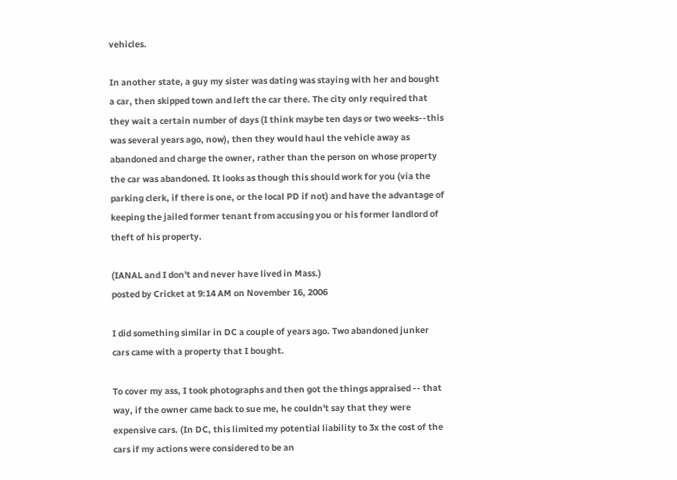vehicles.

In another state, a guy my sister was dating was staying with her and bought a car, then skipped town and left the car there. The city only required that they wait a certain number of days (I think maybe ten days or two weeks--this was several years ago, now), then they would haul the vehicle away as abandoned and charge the owner, rather than the person on whose property the car was abandoned. It looks as though this should work for you (via the parking clerk, if there is one, or the local PD if not) and have the advantage of keeping the jailed former tenant from accusing you or his former landlord of theft of his property.

(IANAL and I don't and never have lived in Mass.)
posted by Cricket at 9:14 AM on November 16, 2006

I did something similar in DC a couple of years ago. Two abandoned junker cars came with a property that I bought.

To cover my ass, I took photographs and then got the things appraised -- that way, if the owner came back to sue me, he couldn't say that they were expensive cars. (In DC, this limited my potential liability to 3x the cost of the cars if my actions were considered to be an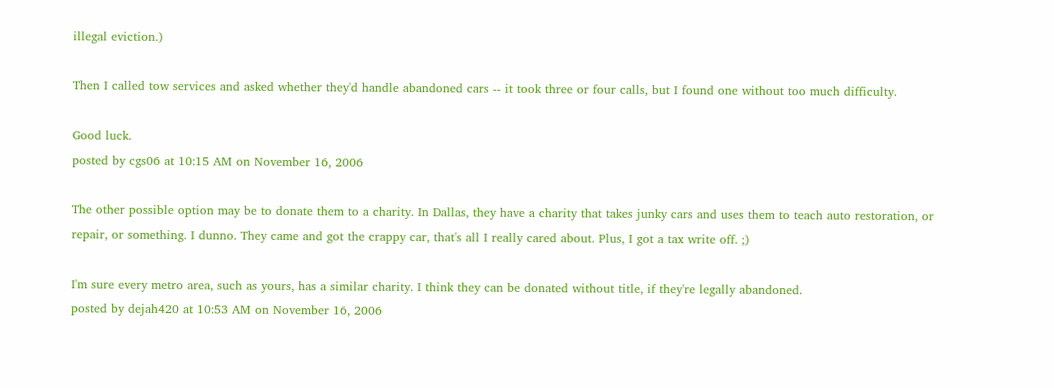illegal eviction.)

Then I called tow services and asked whether they'd handle abandoned cars -- it took three or four calls, but I found one without too much difficulty.

Good luck.
posted by cgs06 at 10:15 AM on November 16, 2006

The other possible option may be to donate them to a charity. In Dallas, they have a charity that takes junky cars and uses them to teach auto restoration, or repair, or something. I dunno. They came and got the crappy car, that's all I really cared about. Plus, I got a tax write off. ;)

I'm sure every metro area, such as yours, has a similar charity. I think they can be donated without title, if they're legally abandoned.
posted by dejah420 at 10:53 AM on November 16, 2006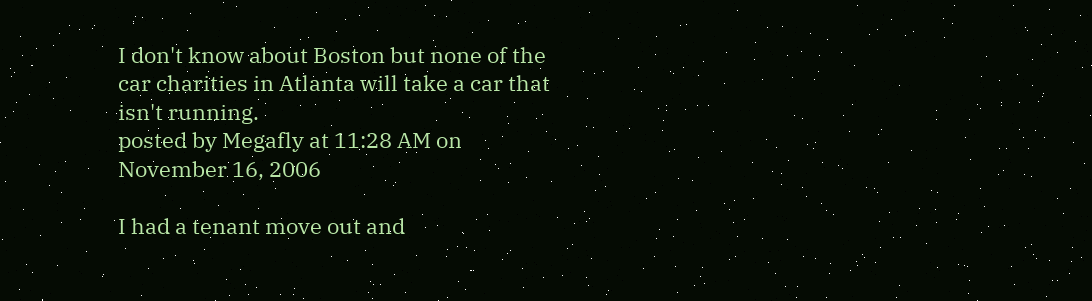I don't know about Boston but none of the car charities in Atlanta will take a car that isn't running.
posted by Megafly at 11:28 AM on November 16, 2006

I had a tenant move out and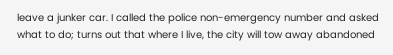leave a junker car. I called the police non-emergency number and asked what to do; turns out that where I live, the city will tow away abandoned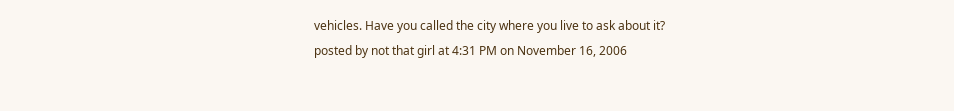vehicles. Have you called the city where you live to ask about it?
posted by not that girl at 4:31 PM on November 16, 2006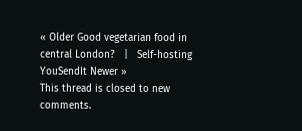« Older Good vegetarian food in central London?   |   Self-hosting YouSendIt Newer »
This thread is closed to new comments.